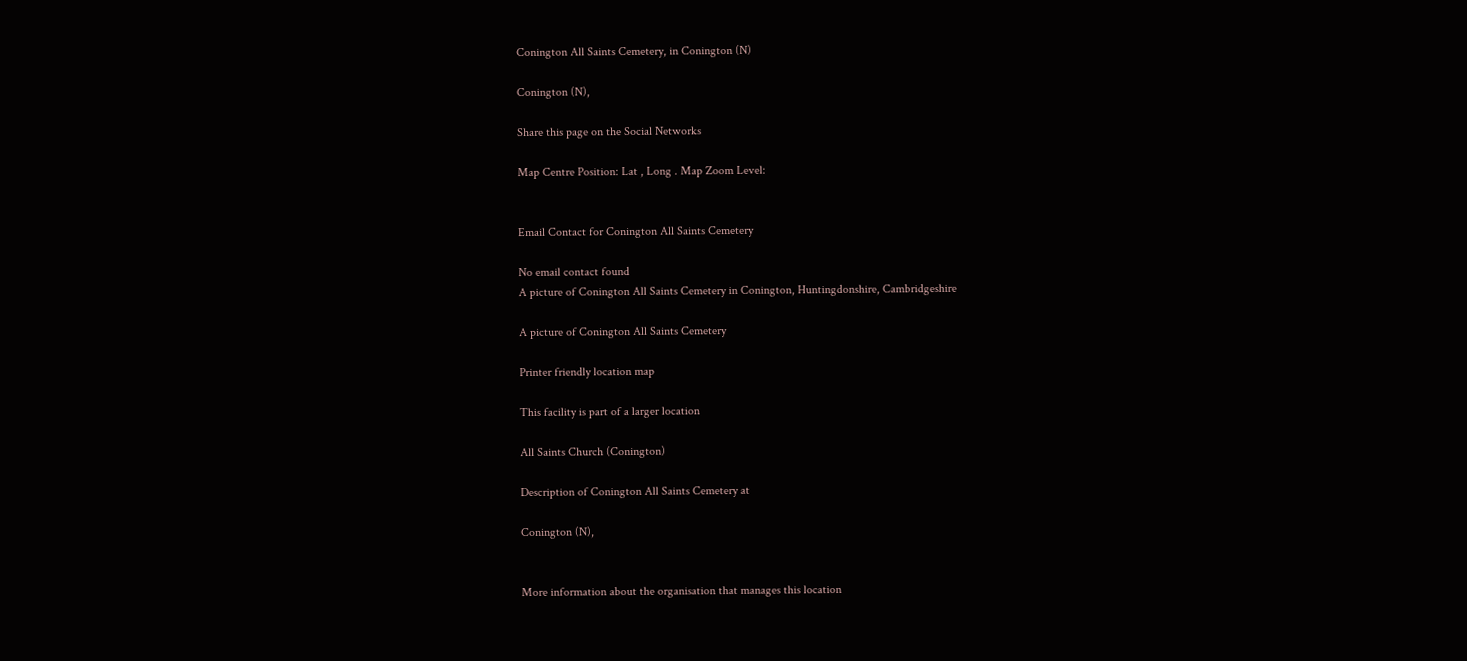Conington All Saints Cemetery, in Conington (N)

Conington (N),

Share this page on the Social Networks

Map Centre Position: Lat , Long . Map Zoom Level:


Email Contact for Conington All Saints Cemetery

No email contact found
A picture of Conington All Saints Cemetery in Conington, Huntingdonshire, Cambridgeshire

A picture of Conington All Saints Cemetery

Printer friendly location map

This facility is part of a larger location

All Saints Church (Conington)

Description of Conington All Saints Cemetery at

Conington (N),


More information about the organisation that manages this location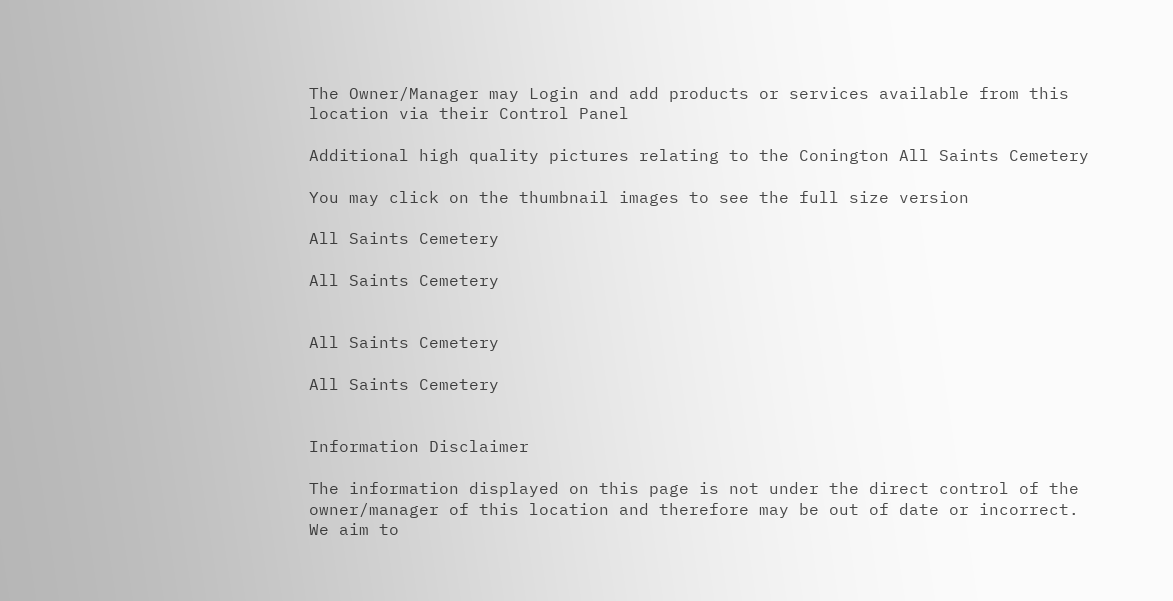The Owner/Manager may Login and add products or services available from this location via their Control Panel

Additional high quality pictures relating to the Conington All Saints Cemetery

You may click on the thumbnail images to see the full size version

All Saints Cemetery

All Saints Cemetery


All Saints Cemetery

All Saints Cemetery


Information Disclaimer

The information displayed on this page is not under the direct control of the owner/manager of this location and therefore may be out of date or incorrect. We aim to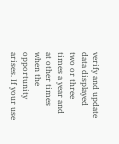verify and update data displayed two or three times a year and at other times when the opportunity arises. If your use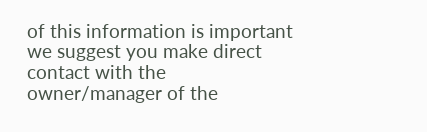of this information is important we suggest you make direct contact with the owner/manager of the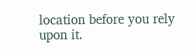location before you rely upon it.